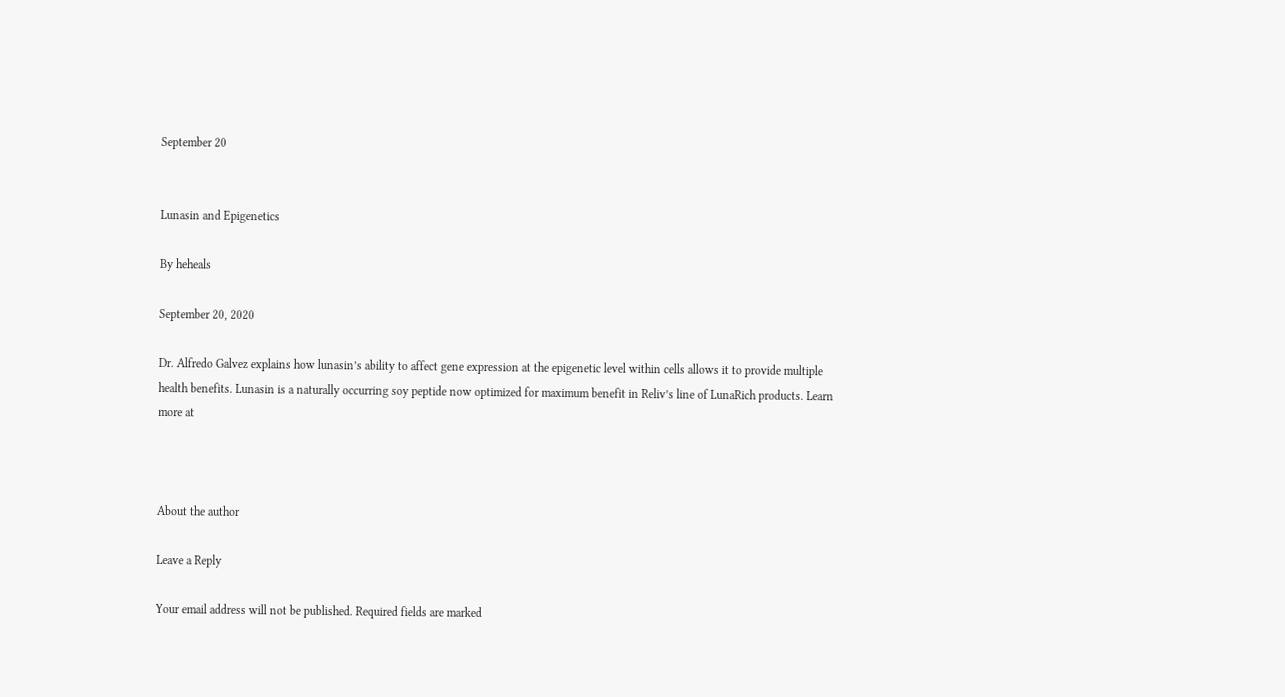September 20


Lunasin and Epigenetics

By heheals

September 20, 2020

Dr. Alfredo Galvez explains how lunasin’s ability to affect gene expression at the epigenetic level within cells allows it to provide multiple health benefits. Lunasin is a naturally occurring soy peptide now optimized for maximum benefit in Reliv’s line of LunaRich products. Learn more at



About the author

Leave a Reply

Your email address will not be published. Required fields are marked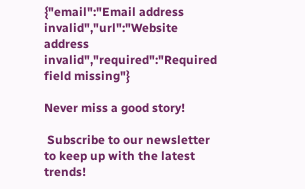{"email":"Email address invalid","url":"Website address invalid","required":"Required field missing"}

Never miss a good story!

 Subscribe to our newsletter to keep up with the latest trends!